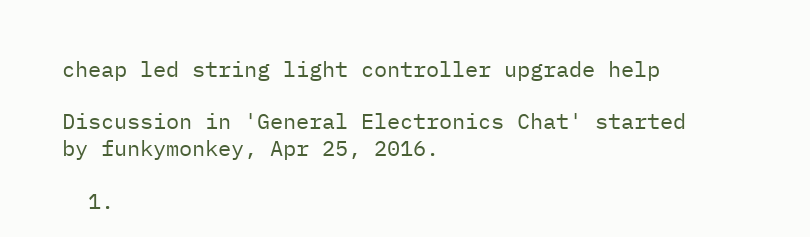cheap led string light controller upgrade help

Discussion in 'General Electronics Chat' started by funkymonkey, Apr 25, 2016.

  1.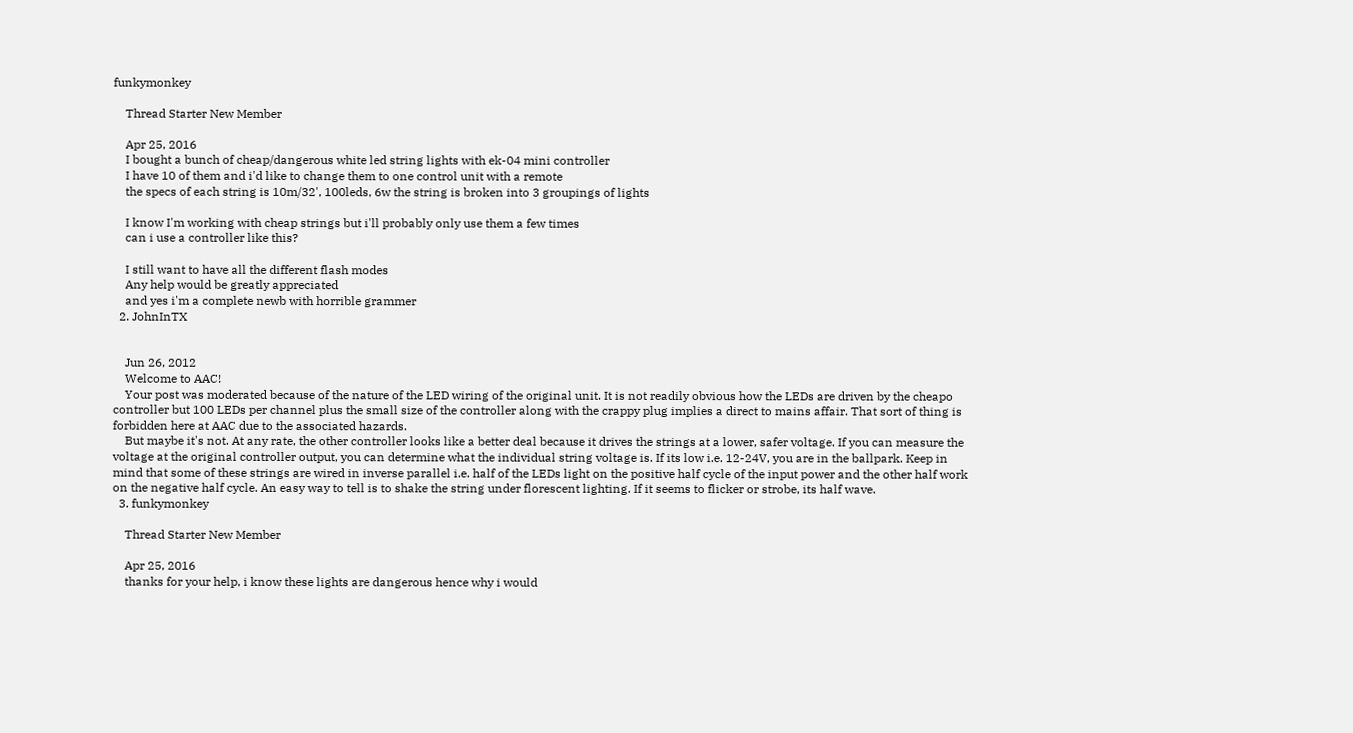funkymonkey

    Thread Starter New Member

    Apr 25, 2016
    I bought a bunch of cheap/dangerous white led string lights with ek-04 mini controller
    I have 10 of them and i'd like to change them to one control unit with a remote
    the specs of each string is 10m/32', 100leds, 6w the string is broken into 3 groupings of lights

    I know I'm working with cheap strings but i'll probably only use them a few times
    can i use a controller like this?

    I still want to have all the different flash modes
    Any help would be greatly appreciated
    and yes i'm a complete newb with horrible grammer
  2. JohnInTX


    Jun 26, 2012
    Welcome to AAC!
    Your post was moderated because of the nature of the LED wiring of the original unit. It is not readily obvious how the LEDs are driven by the cheapo controller but 100 LEDs per channel plus the small size of the controller along with the crappy plug implies a direct to mains affair. That sort of thing is forbidden here at AAC due to the associated hazards.
    But maybe it's not. At any rate, the other controller looks like a better deal because it drives the strings at a lower, safer voltage. If you can measure the voltage at the original controller output, you can determine what the individual string voltage is. If its low i.e. 12-24V, you are in the ballpark. Keep in mind that some of these strings are wired in inverse parallel i.e. half of the LEDs light on the positive half cycle of the input power and the other half work on the negative half cycle. An easy way to tell is to shake the string under florescent lighting. If it seems to flicker or strobe, its half wave.
  3. funkymonkey

    Thread Starter New Member

    Apr 25, 2016
    thanks for your help, i know these lights are dangerous hence why i would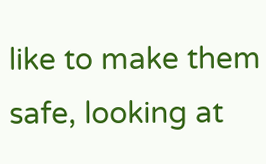like to make them safe, looking at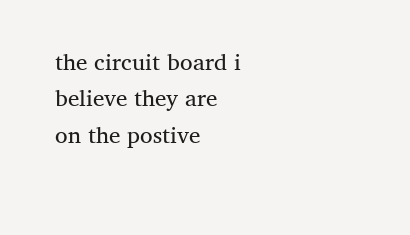the circuit board i believe they are on the postive